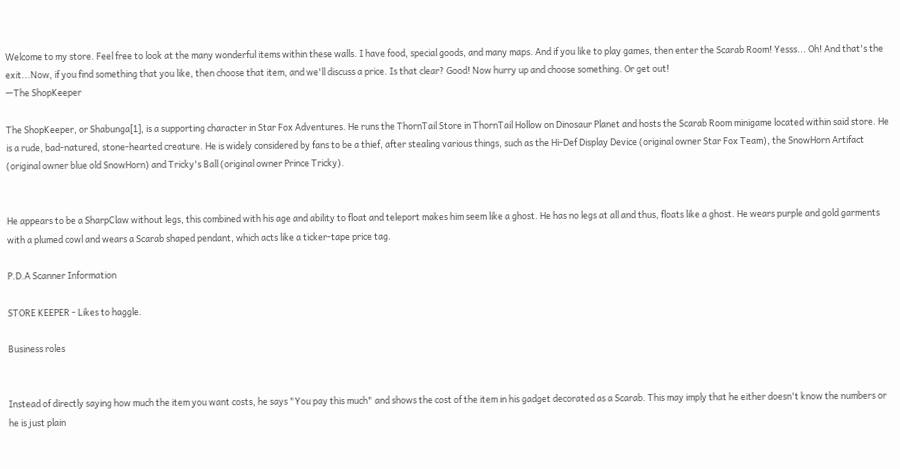Welcome to my store. Feel free to look at the many wonderful items within these walls. I have food, special goods, and many maps. And if you like to play games, then enter the Scarab Room! Yesss... Oh! And that's the exit...Now, if you find something that you like, then choose that item, and we'll discuss a price. Is that clear? Good! Now hurry up and choose something. Or get out!
—The ShopKeeper

The ShopKeeper, or Shabunga[1], is a supporting character in Star Fox Adventures. He runs the ThornTail Store in ThornTail Hollow on Dinosaur Planet and hosts the Scarab Room minigame located within said store. He is a rude, bad-natured, stone-hearted creature. He is widely considered by fans to be a thief, after stealing various things, such as the Hi-Def Display Device (original owner Star Fox Team), the SnowHorn Artifact (original owner blue old SnowHorn) and Tricky's Ball (original owner Prince Tricky).


He appears to be a SharpClaw without legs, this combined with his age and ability to float and teleport makes him seem like a ghost. He has no legs at all and thus, floats like a ghost. He wears purple and gold garments with a plumed cowl and wears a Scarab shaped pendant, which acts like a ticker-tape price tag.

P.D.A Scanner Information

STORE KEEPER - Likes to haggle.

Business roles


Instead of directly saying how much the item you want costs, he says "You pay this much" and shows the cost of the item in his gadget decorated as a Scarab. This may imply that he either doesn't know the numbers or he is just plain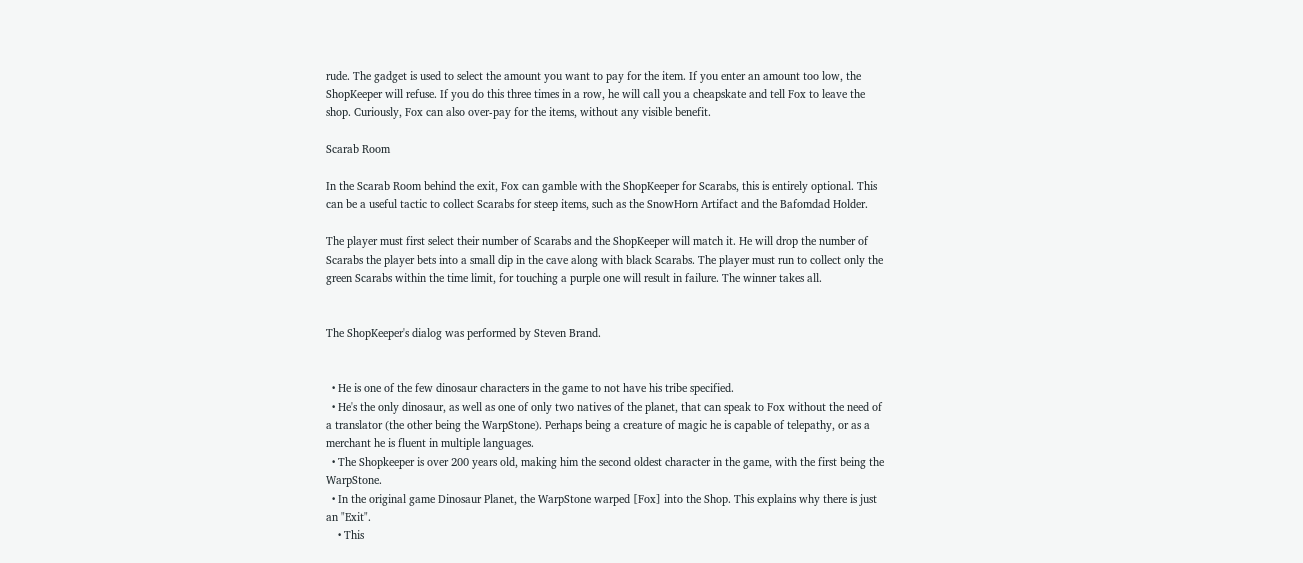rude. The gadget is used to select the amount you want to pay for the item. If you enter an amount too low, the ShopKeeper will refuse. If you do this three times in a row, he will call you a cheapskate and tell Fox to leave the shop. Curiously, Fox can also over-pay for the items, without any visible benefit.

Scarab Room

In the Scarab Room behind the exit, Fox can gamble with the ShopKeeper for Scarabs, this is entirely optional. This can be a useful tactic to collect Scarabs for steep items, such as the SnowHorn Artifact and the Bafomdad Holder.

The player must first select their number of Scarabs and the ShopKeeper will match it. He will drop the number of Scarabs the player bets into a small dip in the cave along with black Scarabs. The player must run to collect only the green Scarabs within the time limit, for touching a purple one will result in failure. The winner takes all.


The ShopKeeper's dialog was performed by Steven Brand.


  • He is one of the few dinosaur characters in the game to not have his tribe specified.
  • He's the only dinosaur, as well as one of only two natives of the planet, that can speak to Fox without the need of a translator (the other being the WarpStone). Perhaps being a creature of magic he is capable of telepathy, or as a merchant he is fluent in multiple languages.
  • The Shopkeeper is over 200 years old, making him the second oldest character in the game, with the first being the WarpStone.
  • In the original game Dinosaur Planet, the WarpStone warped [Fox] into the Shop. This explains why there is just an "Exit".
    • This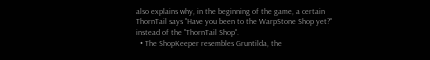also explains why, in the beginning of the game, a certain ThornTail says "Have you been to the WarpStone Shop yet?" instead of the "ThornTail Shop".
  • The ShopKeeper resembles Gruntilda, the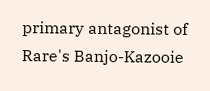primary antagonist of Rare's Banjo-Kazooie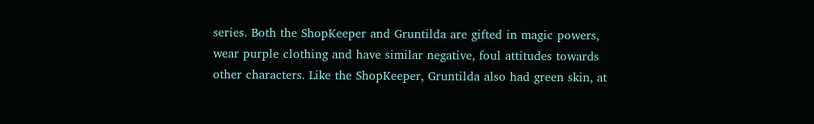series. Both the ShopKeeper and Gruntilda are gifted in magic powers, wear purple clothing and have similar negative, foul attitudes towards other characters. Like the ShopKeeper, Gruntilda also had green skin, at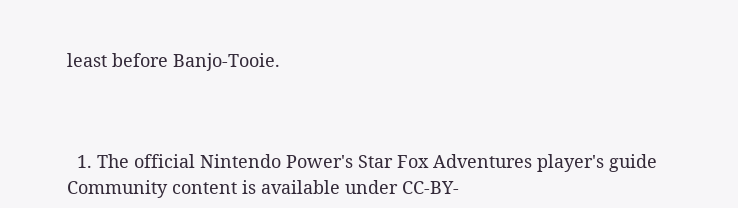least before Banjo-Tooie.



  1. The official Nintendo Power's Star Fox Adventures player's guide
Community content is available under CC-BY-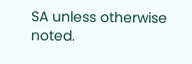SA unless otherwise noted.